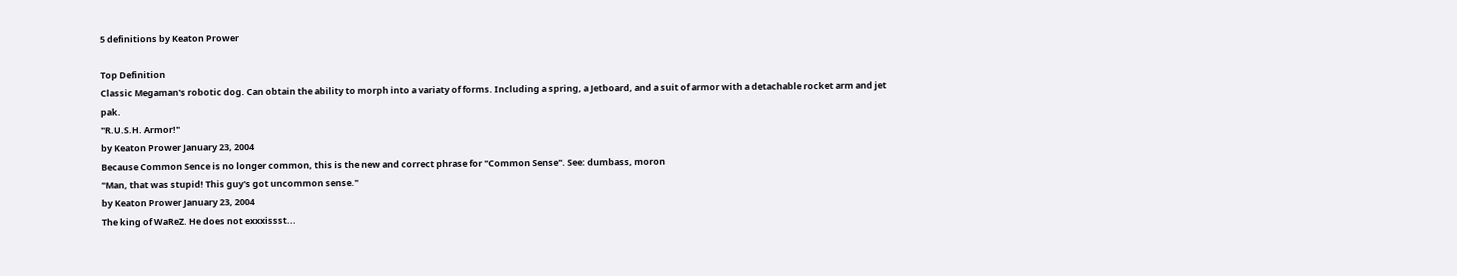5 definitions by Keaton Prower

Top Definition
Classic Megaman's robotic dog. Can obtain the ability to morph into a variaty of forms. Including a spring, a Jetboard, and a suit of armor with a detachable rocket arm and jet pak.
"R.U.S.H. Armor!"
by Keaton Prower January 23, 2004
Because Common Sence is no longer common, this is the new and correct phrase for "Common Sense". See: dumbass, moron
"Man, that was stupid! This guy's got uncommon sense."
by Keaton Prower January 23, 2004
The king of WaReZ. He does not exxxissst...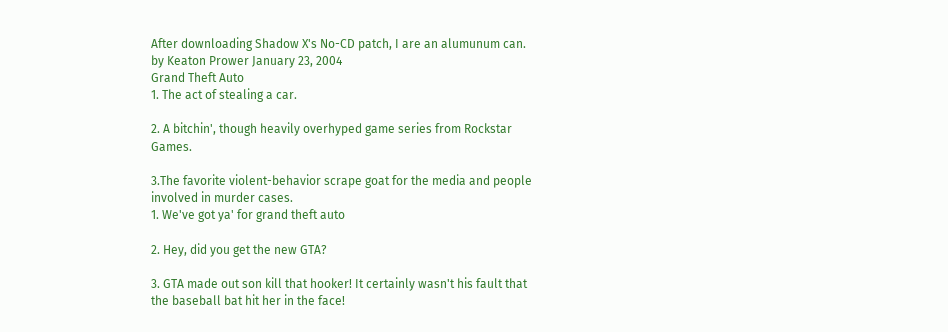After downloading Shadow X's No-CD patch, I are an alumunum can.
by Keaton Prower January 23, 2004
Grand Theft Auto
1. The act of stealing a car.

2. A bitchin', though heavily overhyped game series from Rockstar Games.

3.The favorite violent-behavior scrape goat for the media and people involved in murder cases.
1. We've got ya' for grand theft auto

2. Hey, did you get the new GTA?

3. GTA made out son kill that hooker! It certainly wasn't his fault that the baseball bat hit her in the face!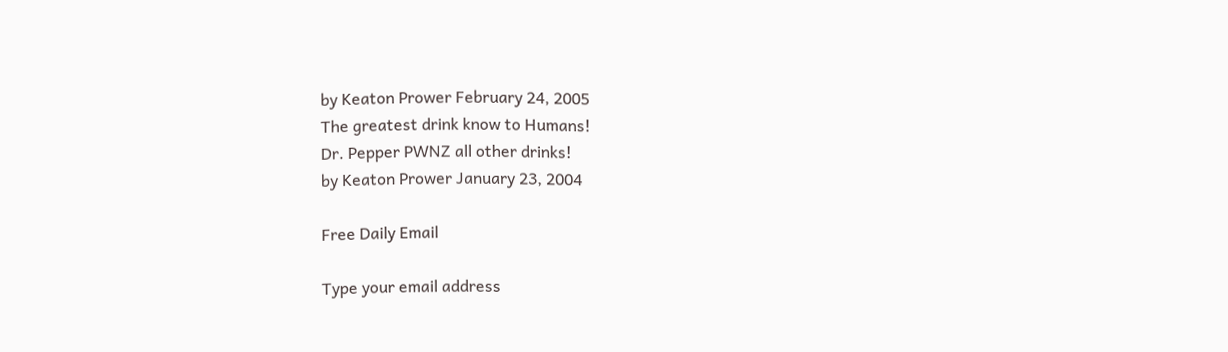by Keaton Prower February 24, 2005
The greatest drink know to Humans!
Dr. Pepper PWNZ all other drinks!
by Keaton Prower January 23, 2004

Free Daily Email

Type your email address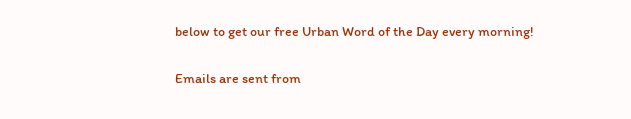below to get our free Urban Word of the Day every morning!

Emails are sent from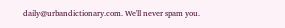daily@urbandictionary.com. We'll never spam you.